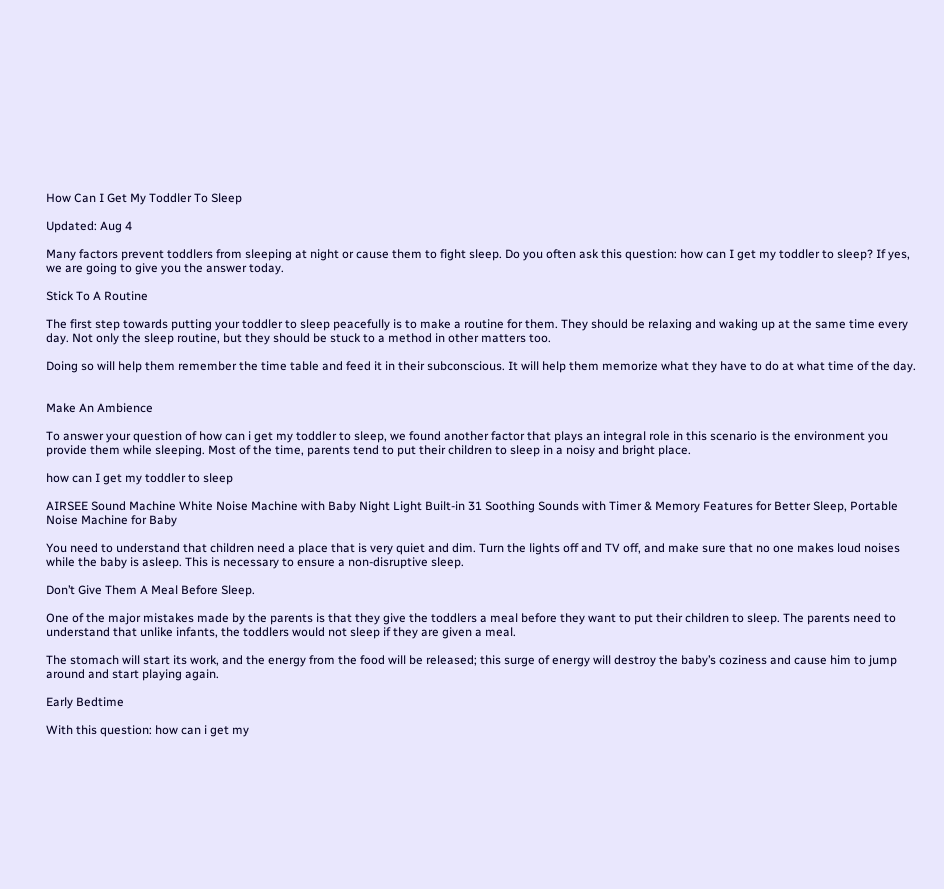How Can I Get My Toddler To Sleep

Updated: Aug 4

Many factors prevent toddlers from sleeping at night or cause them to fight sleep. Do you often ask this question: how can I get my toddler to sleep? If yes, we are going to give you the answer today.

Stick To A Routine

The first step towards putting your toddler to sleep peacefully is to make a routine for them. They should be relaxing and waking up at the same time every day. Not only the sleep routine, but they should be stuck to a method in other matters too.

Doing so will help them remember the time table and feed it in their subconscious. It will help them memorize what they have to do at what time of the day.


Make An Ambience

To answer your question of how can i get my toddler to sleep, we found another factor that plays an integral role in this scenario is the environment you provide them while sleeping. Most of the time, parents tend to put their children to sleep in a noisy and bright place.

how can I get my toddler to sleep

AIRSEE Sound Machine White Noise Machine with Baby Night Light Built-in 31 Soothing Sounds with Timer & Memory Features for Better Sleep, Portable Noise Machine for Baby

You need to understand that children need a place that is very quiet and dim. Turn the lights off and TV off, and make sure that no one makes loud noises while the baby is asleep. This is necessary to ensure a non-disruptive sleep.

Don’t Give Them A Meal Before Sleep.

One of the major mistakes made by the parents is that they give the toddlers a meal before they want to put their children to sleep. The parents need to understand that unlike infants, the toddlers would not sleep if they are given a meal.

The stomach will start its work, and the energy from the food will be released; this surge of energy will destroy the baby’s coziness and cause him to jump around and start playing again.

Early Bedtime

With this question: how can i get my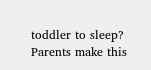toddler to sleep? Parents make this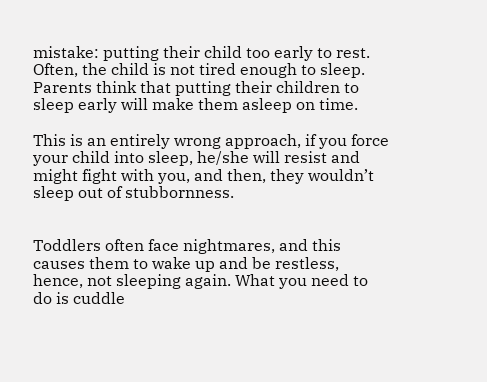mistake: putting their child too early to rest. Often, the child is not tired enough to sleep. Parents think that putting their children to sleep early will make them asleep on time.

This is an entirely wrong approach, if you force your child into sleep, he/she will resist and might fight with you, and then, they wouldn’t sleep out of stubbornness.


Toddlers often face nightmares, and this causes them to wake up and be restless, hence, not sleeping again. What you need to do is cuddle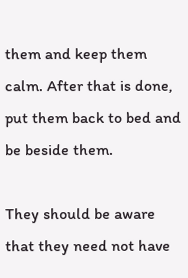them and keep them calm. After that is done, put them back to bed and be beside them.

They should be aware that they need not have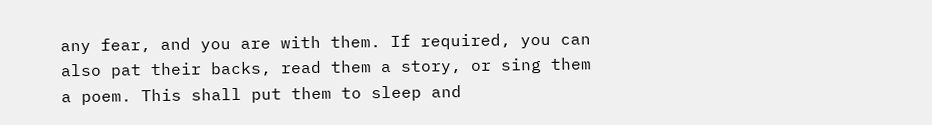any fear, and you are with them. If required, you can also pat their backs, read them a story, or sing them a poem. This shall put them to sleep and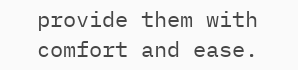provide them with comfort and ease.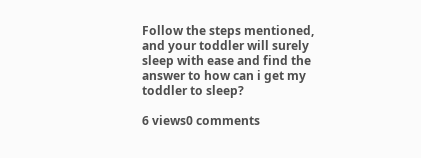Follow the steps mentioned, and your toddler will surely sleep with ease and find the answer to how can i get my toddler to sleep?

6 views0 comments